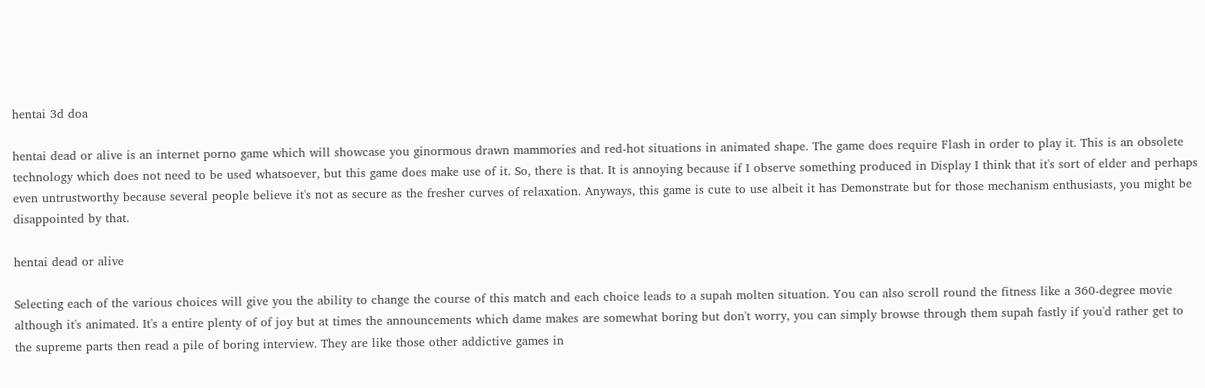hentai 3d doa

hentai dead or alive is an internet porno game which will showcase you ginormous drawn mammories and red-hot situations in animated shape. The game does require Flash in order to play it. This is an obsolete technology which does not need to be used whatsoever, but this game does make use of it. So, there is that. It is annoying because if I observe something produced in Display I think that it's sort of elder and perhaps even untrustworthy because several people believe it's not as secure as the fresher curves of relaxation. Anyways, this game is cute to use albeit it has Demonstrate but for those mechanism enthusiasts, you might be disappointed by that.

hentai dead or alive

Selecting each of the various choices will give you the ability to change the course of this match and each choice leads to a supah molten situation. You can also scroll round the fitness like a 360-degree movie although it's animated. It's a entire plenty of of joy but at times the announcements which dame makes are somewhat boring but don't worry, you can simply browse through them supah fastly if you'd rather get to the supreme parts then read a pile of boring interview. They are like those other addictive games in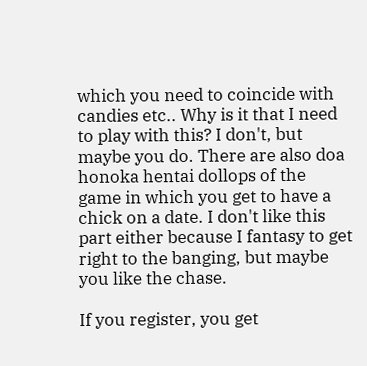which you need to coincide with candies etc.. Why is it that I need to play with this? I don't, but maybe you do. There are also doa honoka hentai dollops of the game in which you get to have a chick on a date. I don't like this part either because I fantasy to get right to the banging, but maybe you like the chase.

If you register, you get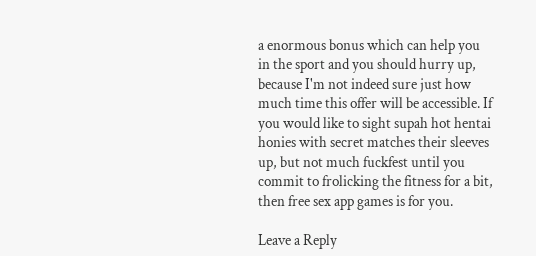a enormous bonus which can help you in the sport and you should hurry up, because I'm not indeed sure just how much time this offer will be accessible. If you would like to sight supah hot hentai honies with secret matches their sleeves up, but not much fuckfest until you commit to frolicking the fitness for a bit, then free sex app games is for you.

Leave a Reply